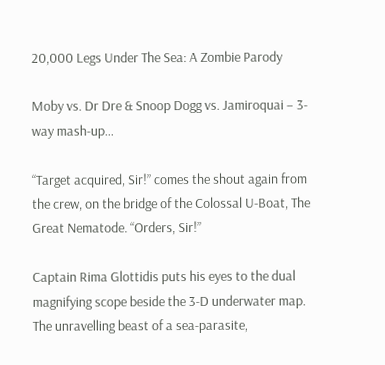20,000 Legs Under The Sea: A Zombie Parody

Moby vs. Dr Dre & Snoop Dogg vs. Jamiroquai – 3-way mash-up…

“Target acquired, Sir!” comes the shout again from the crew, on the bridge of the Colossal U-Boat, The Great Nematode. “Orders, Sir!”

Captain Rima Glottidis puts his eyes to the dual magnifying scope beside the 3-D underwater map. The unravelling beast of a sea-parasite,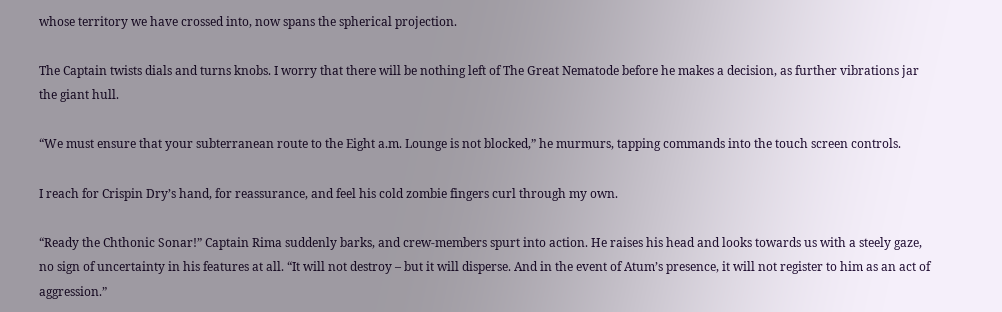whose territory we have crossed into, now spans the spherical projection.

The Captain twists dials and turns knobs. I worry that there will be nothing left of The Great Nematode before he makes a decision, as further vibrations jar the giant hull.

“We must ensure that your subterranean route to the Eight a.m. Lounge is not blocked,” he murmurs, tapping commands into the touch screen controls.

I reach for Crispin Dry’s hand, for reassurance, and feel his cold zombie fingers curl through my own.

“Ready the Chthonic Sonar!” Captain Rima suddenly barks, and crew-members spurt into action. He raises his head and looks towards us with a steely gaze, no sign of uncertainty in his features at all. “It will not destroy – but it will disperse. And in the event of Atum’s presence, it will not register to him as an act of aggression.”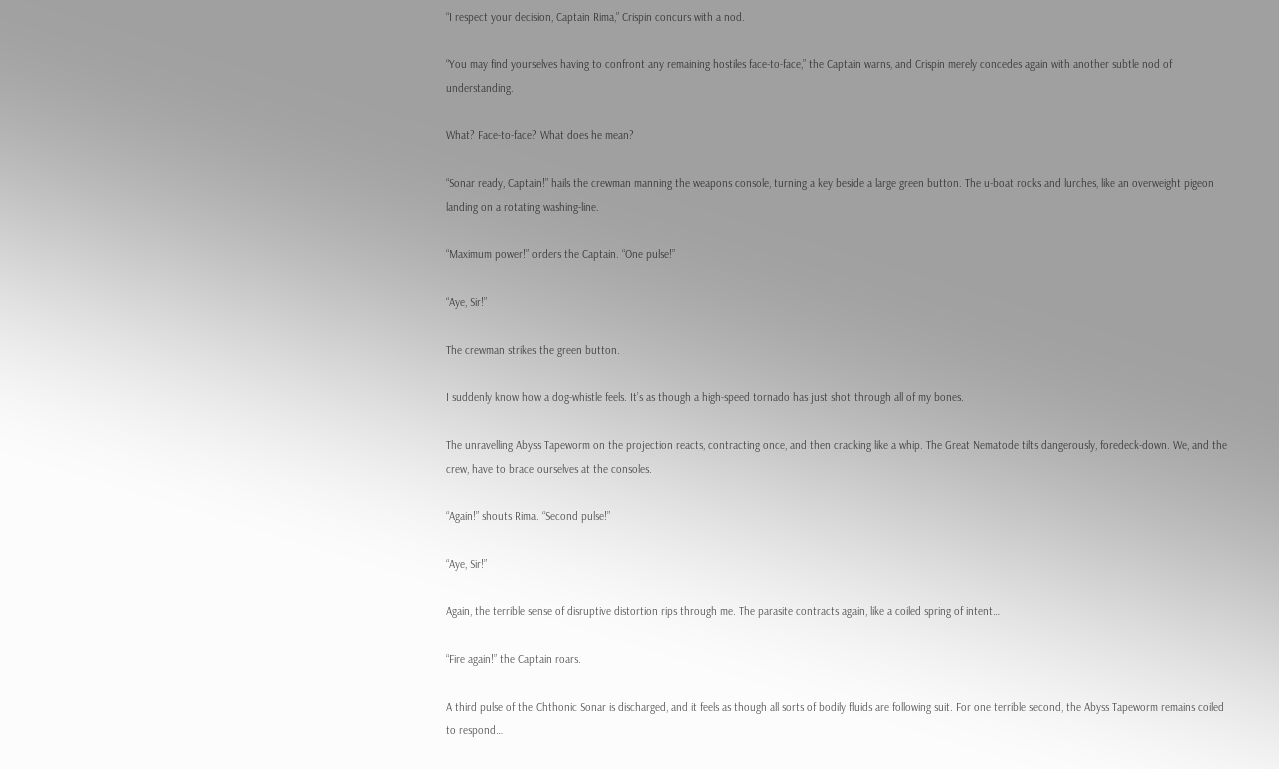“I respect your decision, Captain Rima,” Crispin concurs with a nod.

“You may find yourselves having to confront any remaining hostiles face-to-face,” the Captain warns, and Crispin merely concedes again with another subtle nod of understanding.

What? Face-to-face? What does he mean?

“Sonar ready, Captain!” hails the crewman manning the weapons console, turning a key beside a large green button. The u-boat rocks and lurches, like an overweight pigeon landing on a rotating washing-line.

“Maximum power!” orders the Captain. “One pulse!”

“Aye, Sir!”

The crewman strikes the green button.

I suddenly know how a dog-whistle feels. It’s as though a high-speed tornado has just shot through all of my bones.

The unravelling Abyss Tapeworm on the projection reacts, contracting once, and then cracking like a whip. The Great Nematode tilts dangerously, foredeck-down. We, and the crew, have to brace ourselves at the consoles.

“Again!” shouts Rima. “Second pulse!”

“Aye, Sir!”

Again, the terrible sense of disruptive distortion rips through me. The parasite contracts again, like a coiled spring of intent…

“Fire again!” the Captain roars.

A third pulse of the Chthonic Sonar is discharged, and it feels as though all sorts of bodily fluids are following suit. For one terrible second, the Abyss Tapeworm remains coiled to respond…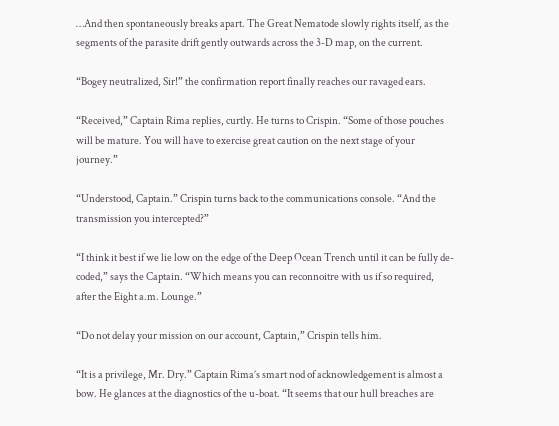…And then spontaneously breaks apart. The Great Nematode slowly rights itself, as the segments of the parasite drift gently outwards across the 3-D map, on the current.

“Bogey neutralized, Sir!” the confirmation report finally reaches our ravaged ears.

“Received,” Captain Rima replies, curtly. He turns to Crispin. “Some of those pouches will be mature. You will have to exercise great caution on the next stage of your journey.”

“Understood, Captain.” Crispin turns back to the communications console. “And the transmission you intercepted?”

“I think it best if we lie low on the edge of the Deep Ocean Trench until it can be fully de-coded,” says the Captain. “Which means you can reconnoitre with us if so required, after the Eight a.m. Lounge.”

“Do not delay your mission on our account, Captain,” Crispin tells him.

“It is a privilege, Mr. Dry.” Captain Rima’s smart nod of acknowledgement is almost a bow. He glances at the diagnostics of the u-boat. “It seems that our hull breaches are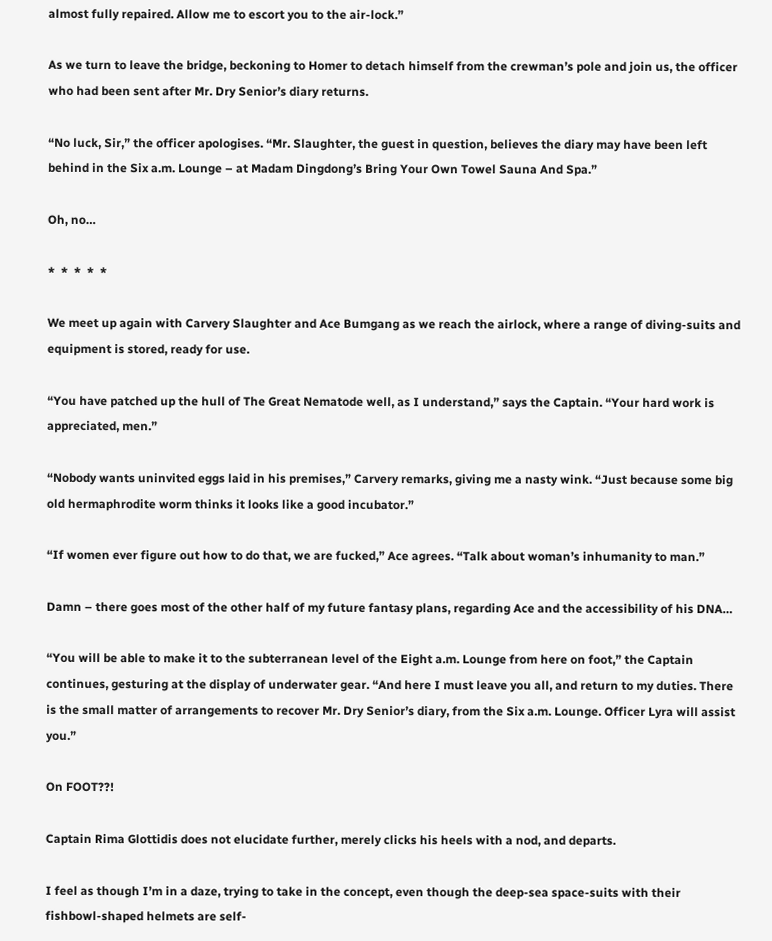almost fully repaired. Allow me to escort you to the air-lock.”

As we turn to leave the bridge, beckoning to Homer to detach himself from the crewman’s pole and join us, the officer who had been sent after Mr. Dry Senior’s diary returns.

“No luck, Sir,” the officer apologises. “Mr. Slaughter, the guest in question, believes the diary may have been left behind in the Six a.m. Lounge – at Madam Dingdong’s Bring Your Own Towel Sauna And Spa.”

Oh, no…

*  *  *  *  *

We meet up again with Carvery Slaughter and Ace Bumgang as we reach the airlock, where a range of diving-suits and equipment is stored, ready for use.

“You have patched up the hull of The Great Nematode well, as I understand,” says the Captain. “Your hard work is appreciated, men.”

“Nobody wants uninvited eggs laid in his premises,” Carvery remarks, giving me a nasty wink. “Just because some big old hermaphrodite worm thinks it looks like a good incubator.”

“If women ever figure out how to do that, we are fucked,” Ace agrees. “Talk about woman’s inhumanity to man.”

Damn – there goes most of the other half of my future fantasy plans, regarding Ace and the accessibility of his DNA…

“You will be able to make it to the subterranean level of the Eight a.m. Lounge from here on foot,” the Captain continues, gesturing at the display of underwater gear. “And here I must leave you all, and return to my duties. There is the small matter of arrangements to recover Mr. Dry Senior’s diary, from the Six a.m. Lounge. Officer Lyra will assist you.”

On FOOT??!

Captain Rima Glottidis does not elucidate further, merely clicks his heels with a nod, and departs.

I feel as though I’m in a daze, trying to take in the concept, even though the deep-sea space-suits with their fishbowl-shaped helmets are self-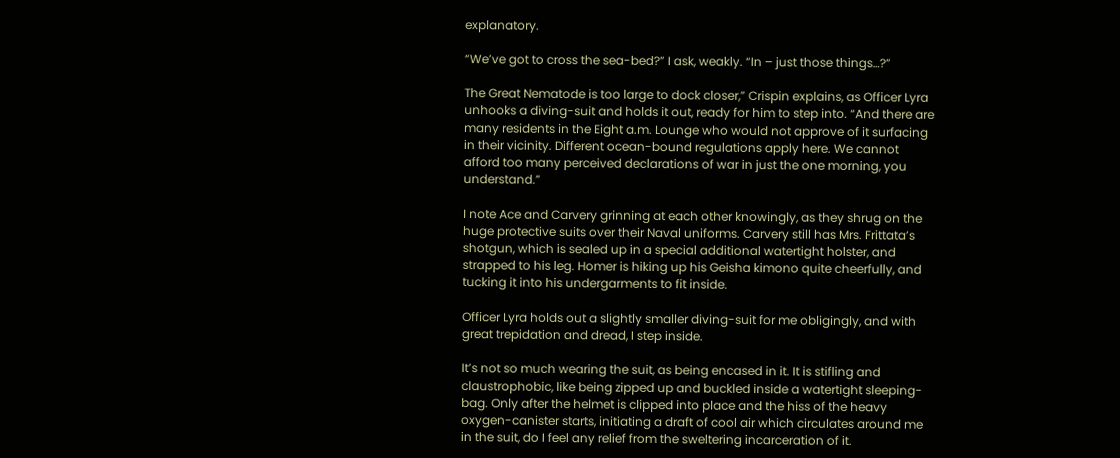explanatory.

“We’ve got to cross the sea-bed?” I ask, weakly. “In – just those things…?”

The Great Nematode is too large to dock closer,” Crispin explains, as Officer Lyra unhooks a diving-suit and holds it out, ready for him to step into. “And there are many residents in the Eight a.m. Lounge who would not approve of it surfacing in their vicinity. Different ocean-bound regulations apply here. We cannot afford too many perceived declarations of war in just the one morning, you understand.”

I note Ace and Carvery grinning at each other knowingly, as they shrug on the huge protective suits over their Naval uniforms. Carvery still has Mrs. Frittata’s shotgun, which is sealed up in a special additional watertight holster, and strapped to his leg. Homer is hiking up his Geisha kimono quite cheerfully, and tucking it into his undergarments to fit inside.

Officer Lyra holds out a slightly smaller diving-suit for me obligingly, and with great trepidation and dread, I step inside.

It’s not so much wearing the suit, as being encased in it. It is stifling and claustrophobic, like being zipped up and buckled inside a watertight sleeping-bag. Only after the helmet is clipped into place and the hiss of the heavy oxygen-canister starts, initiating a draft of cool air which circulates around me in the suit, do I feel any relief from the sweltering incarceration of it.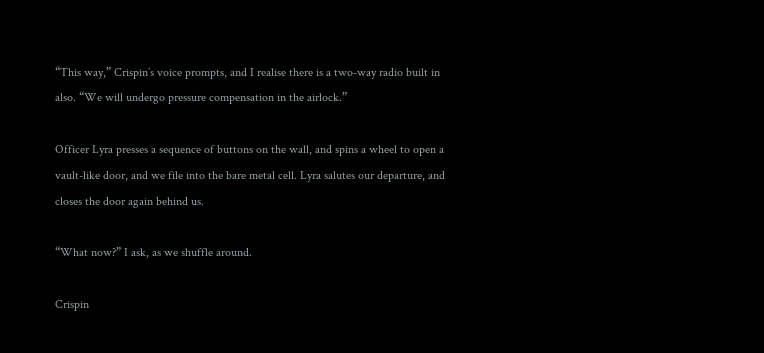“This way,” Crispin’s voice prompts, and I realise there is a two-way radio built in also. “We will undergo pressure compensation in the airlock.”

Officer Lyra presses a sequence of buttons on the wall, and spins a wheel to open a vault-like door, and we file into the bare metal cell. Lyra salutes our departure, and closes the door again behind us.

“What now?” I ask, as we shuffle around.

Crispin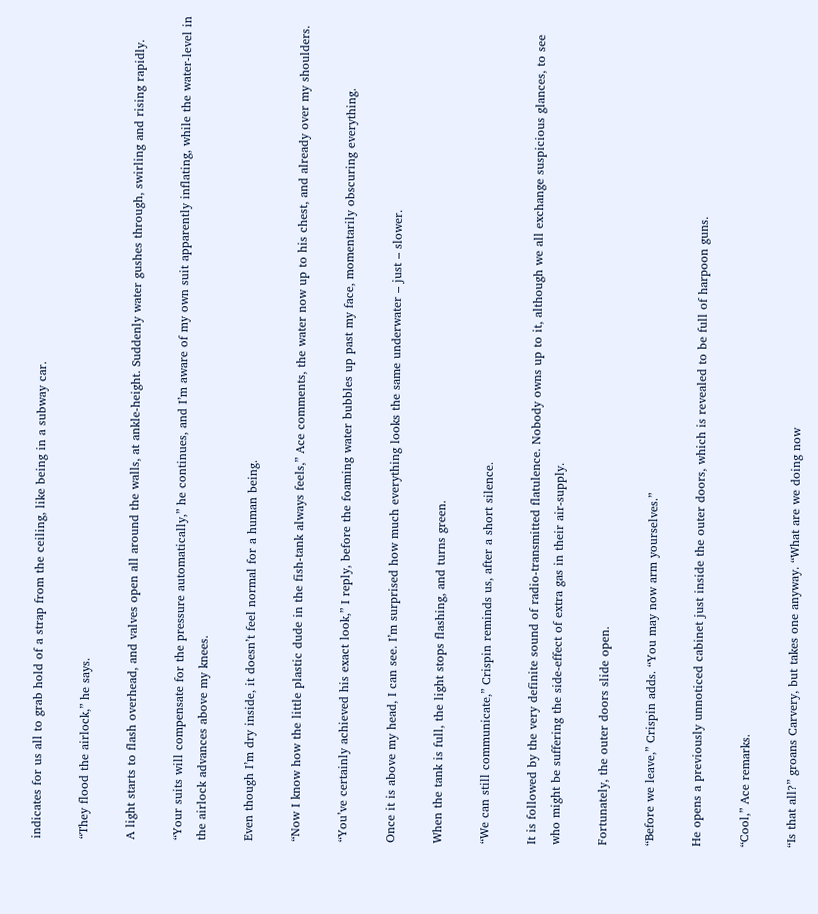indicates for us all to grab hold of a strap from the ceiling, like being in a subway car.

“They flood the airlock,” he says.

A light starts to flash overhead, and valves open all around the walls, at ankle-height. Suddenly water gushes through, swirling and rising rapidly.

“Your suits will compensate for the pressure automatically,” he continues, and I’m aware of my own suit apparently inflating, while the water-level in the airlock advances above my knees.

Even though I’m dry inside, it doesn’t feel normal for a human being.

“Now I know how the little plastic dude in the fish-tank always feels,” Ace comments, the water now up to his chest, and already over my shoulders.

“You’ve certainly achieved his exact look,” I reply, before the foaming water bubbles up past my face, momentarily obscuring everything.

Once it is above my head, I can see. I’m surprised how much everything looks the same underwater – just – slower.

When the tank is full, the light stops flashing, and turns green.

“We can still communicate,” Crispin reminds us, after a short silence.

It is followed by the very definite sound of radio-transmitted flatulence. Nobody owns up to it, although we all exchange suspicious glances, to see who might be suffering the side-effect of extra gas in their air-supply.

Fortunately, the outer doors slide open.

“Before we leave,” Crispin adds. “You may now arm yourselves.”

He opens a previously unnoticed cabinet just inside the outer doors, which is revealed to be full of harpoon guns.

“Cool,” Ace remarks.

“Is that all?” groans Carvery, but takes one anyway. “What are we doing now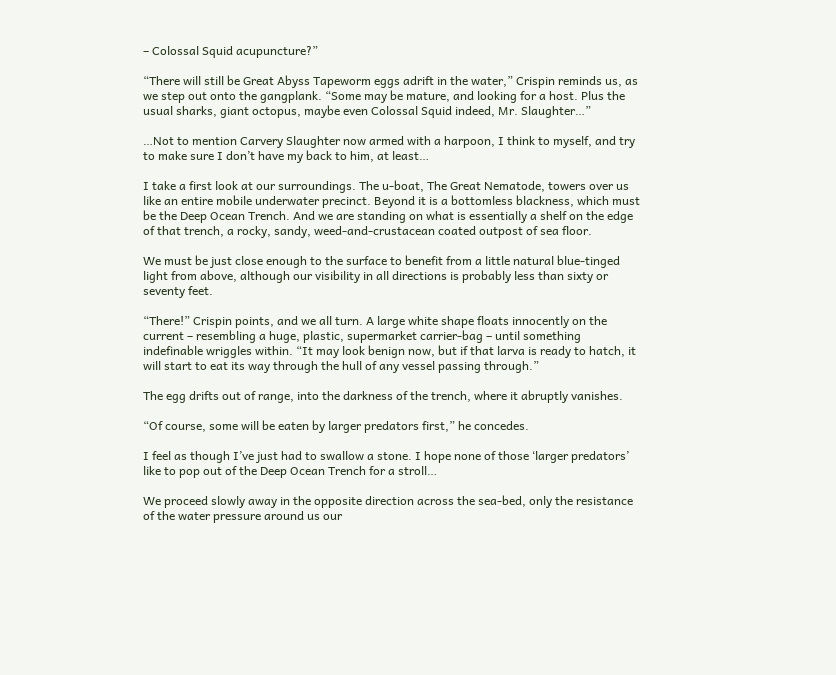– Colossal Squid acupuncture?”

“There will still be Great Abyss Tapeworm eggs adrift in the water,” Crispin reminds us, as we step out onto the gangplank. “Some may be mature, and looking for a host. Plus the usual sharks, giant octopus, maybe even Colossal Squid indeed, Mr. Slaughter…”

…Not to mention Carvery Slaughter now armed with a harpoon, I think to myself, and try to make sure I don’t have my back to him, at least…

I take a first look at our surroundings. The u-boat, The Great Nematode, towers over us like an entire mobile underwater precinct. Beyond it is a bottomless blackness, which must be the Deep Ocean Trench. And we are standing on what is essentially a shelf on the edge of that trench, a rocky, sandy, weed-and-crustacean coated outpost of sea floor.

We must be just close enough to the surface to benefit from a little natural blue-tinged light from above, although our visibility in all directions is probably less than sixty or seventy feet.

“There!” Crispin points, and we all turn. A large white shape floats innocently on the current – resembling a huge, plastic, supermarket carrier-bag – until something indefinable wriggles within. “It may look benign now, but if that larva is ready to hatch, it will start to eat its way through the hull of any vessel passing through.”

The egg drifts out of range, into the darkness of the trench, where it abruptly vanishes.

“Of course, some will be eaten by larger predators first,” he concedes.

I feel as though I’ve just had to swallow a stone. I hope none of those ‘larger predators’ like to pop out of the Deep Ocean Trench for a stroll…

We proceed slowly away in the opposite direction across the sea-bed, only the resistance of the water pressure around us our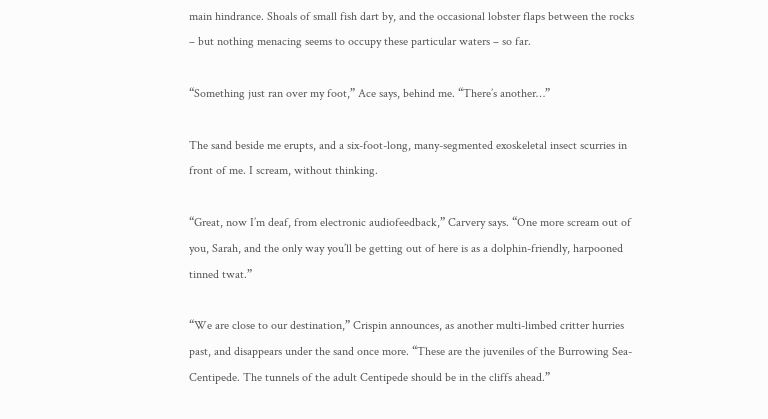main hindrance. Shoals of small fish dart by, and the occasional lobster flaps between the rocks – but nothing menacing seems to occupy these particular waters – so far.

“Something just ran over my foot,” Ace says, behind me. “There’s another…”

The sand beside me erupts, and a six-foot-long, many-segmented exoskeletal insect scurries in front of me. I scream, without thinking.

“Great, now I’m deaf, from electronic audiofeedback,” Carvery says. “One more scream out of you, Sarah, and the only way you’ll be getting out of here is as a dolphin-friendly, harpooned tinned twat.”

“We are close to our destination,” Crispin announces, as another multi-limbed critter hurries past, and disappears under the sand once more. “These are the juveniles of the Burrowing Sea-Centipede. The tunnels of the adult Centipede should be in the cliffs ahead.”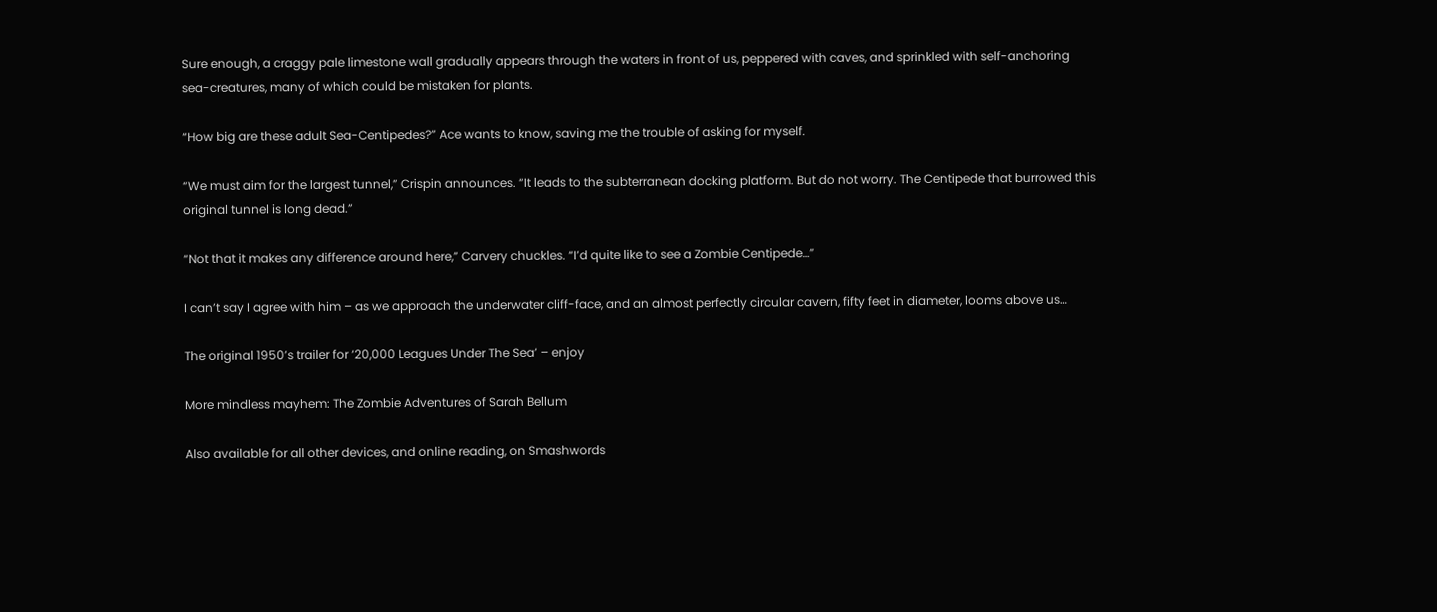Sure enough, a craggy pale limestone wall gradually appears through the waters in front of us, peppered with caves, and sprinkled with self-anchoring sea-creatures, many of which could be mistaken for plants.

“How big are these adult Sea-Centipedes?” Ace wants to know, saving me the trouble of asking for myself.

“We must aim for the largest tunnel,” Crispin announces. “It leads to the subterranean docking platform. But do not worry. The Centipede that burrowed this original tunnel is long dead.”

“Not that it makes any difference around here,” Carvery chuckles. “I’d quite like to see a Zombie Centipede…”

I can’t say I agree with him – as we approach the underwater cliff-face, and an almost perfectly circular cavern, fifty feet in diameter, looms above us…

The original 1950’s trailer for ‘20,000 Leagues Under The Sea’ – enjoy

More mindless mayhem: The Zombie Adventures of Sarah Bellum

Also available for all other devices, and online reading, on Smashwords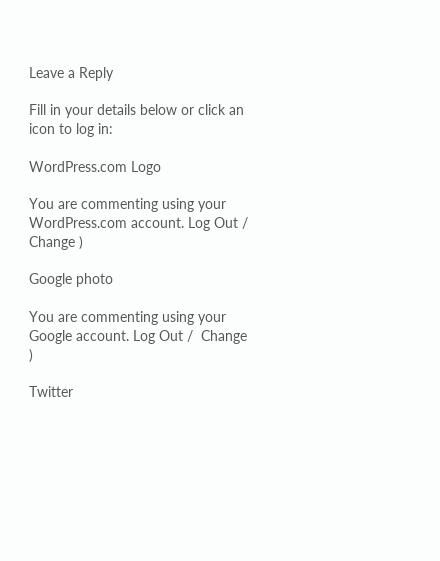Leave a Reply

Fill in your details below or click an icon to log in:

WordPress.com Logo

You are commenting using your WordPress.com account. Log Out /  Change )

Google photo

You are commenting using your Google account. Log Out /  Change )

Twitter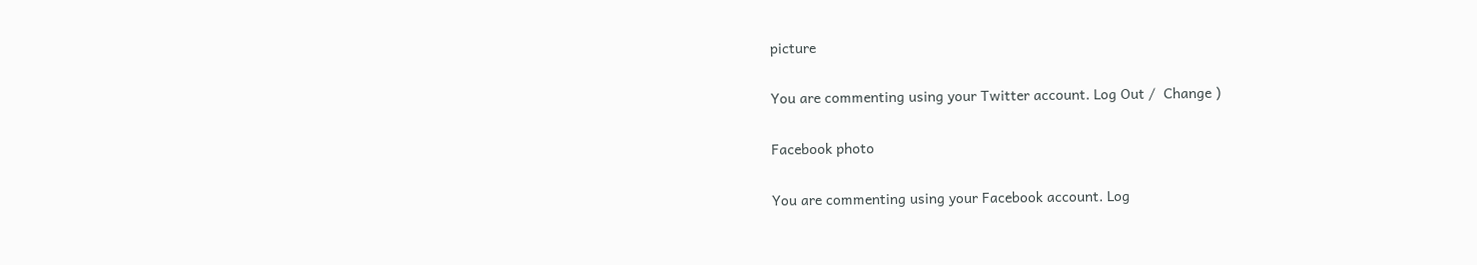picture

You are commenting using your Twitter account. Log Out /  Change )

Facebook photo

You are commenting using your Facebook account. Log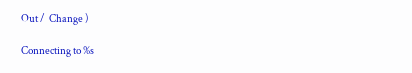Out /  Change )

Connecting to %s